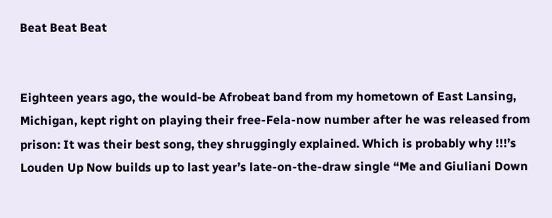Beat Beat Beat


Eighteen years ago, the would-be Afrobeat band from my hometown of East Lansing, Michigan, kept right on playing their free-Fela-now number after he was released from prison: It was their best song, they shruggingly explained. Which is probably why !!!’s Louden Up Now builds up to last year’s late-on-the-draw single “Me and Giuliani Down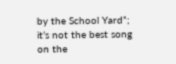by the School Yard”; it’s not the best song on the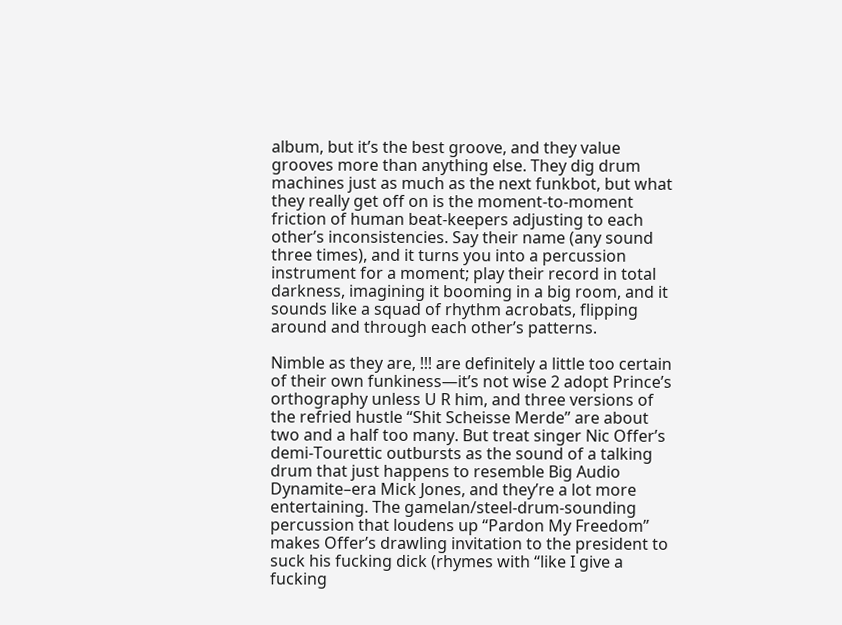album, but it’s the best groove, and they value grooves more than anything else. They dig drum machines just as much as the next funkbot, but what they really get off on is the moment-to-moment friction of human beat-keepers adjusting to each other’s inconsistencies. Say their name (any sound three times), and it turns you into a percussion instrument for a moment; play their record in total darkness, imagining it booming in a big room, and it sounds like a squad of rhythm acrobats, flipping around and through each other’s patterns.

Nimble as they are, !!! are definitely a little too certain of their own funkiness—it’s not wise 2 adopt Prince’s orthography unless U R him, and three versions of the refried hustle “Shit Scheisse Merde” are about two and a half too many. But treat singer Nic Offer’s demi-Tourettic outbursts as the sound of a talking drum that just happens to resemble Big Audio Dynamite–era Mick Jones, and they’re a lot more entertaining. The gamelan/steel-drum-sounding percussion that loudens up “Pardon My Freedom” makes Offer’s drawling invitation to the president to suck his fucking dick (rhymes with “like I give a fucking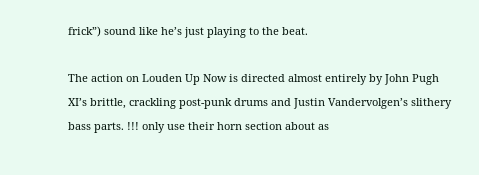frick”) sound like he’s just playing to the beat.

The action on Louden Up Now is directed almost entirely by John Pugh XI’s brittle, crackling post-punk drums and Justin Vandervolgen’s slithery bass parts. !!! only use their horn section about as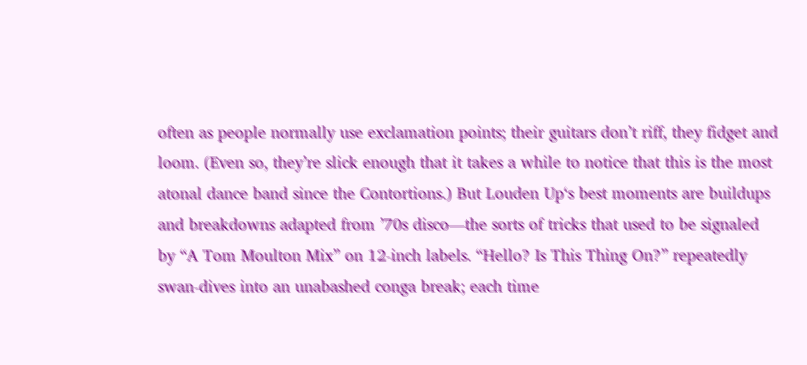often as people normally use exclamation points; their guitars don’t riff, they fidget and loom. (Even so, they’re slick enough that it takes a while to notice that this is the most atonal dance band since the Contortions.) But Louden Up‘s best moments are buildups and breakdowns adapted from ’70s disco—the sorts of tricks that used to be signaled by “A Tom Moulton Mix” on 12-inch labels. “Hello? Is This Thing On?” repeatedly swan-dives into an unabashed conga break; each time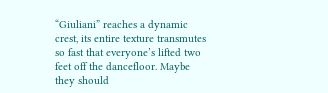“Giuliani” reaches a dynamic crest, its entire texture transmutes so fast that everyone’s lifted two feet off the dancefloor. Maybe they should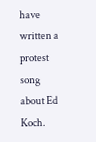have written a protest song about Ed Koch.